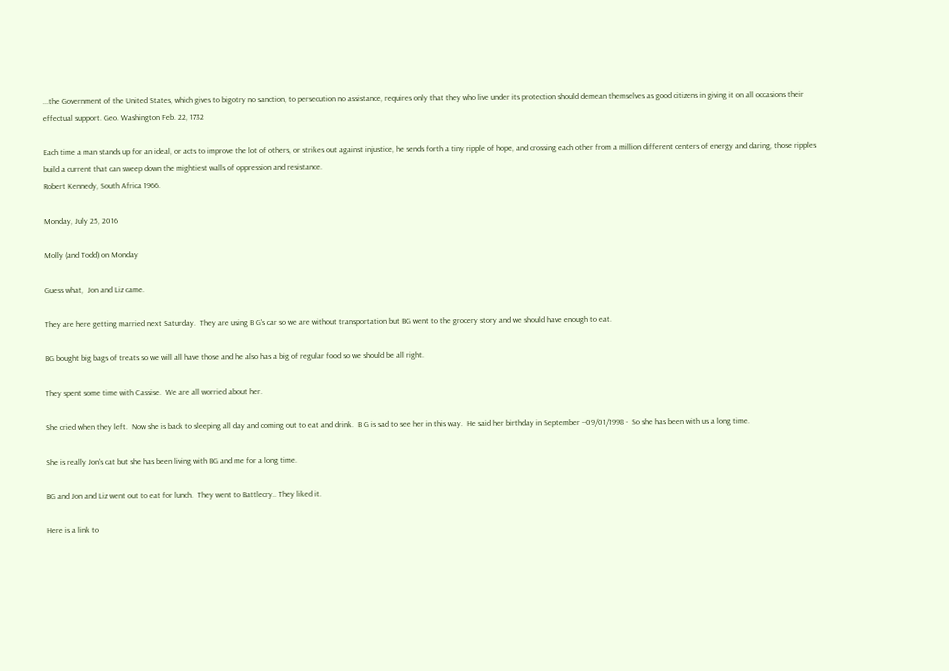...the Government of the United States, which gives to bigotry no sanction, to persecution no assistance, requires only that they who live under its protection should demean themselves as good citizens in giving it on all occasions their effectual support. Geo. Washington Feb. 22, 1732

Each time a man stands up for an ideal, or acts to improve the lot of others, or strikes out against injustice, he sends forth a tiny ripple of hope, and crossing each other from a million different centers of energy and daring, those ripples build a current that can sweep down the mightiest walls of oppression and resistance.
Robert Kennedy, South Africa 1966.

Monday, July 25, 2016

Molly (and Todd) on Monday

Guess what,  Jon and Liz came.

They are here getting married next Saturday.  They are using B G's car so we are without transportation but BG went to the grocery story and we should have enough to eat.

BG bought big bags of treats so we will all have those and he also has a big of regular food so we should be all right.

They spent some time with Cassise.  We are all worried about her.

She cried when they left.  Now she is back to sleeping all day and coming out to eat and drink.  B G is sad to see her in this way.  He said her birthday in September --09/01/1998 -  So she has been with us a long time.

She is really Jon's cat but she has been living with BG and me for a long time.

BG and Jon and Liz went out to eat for lunch.  They went to Battlecry.. They liked it.

Here is a link to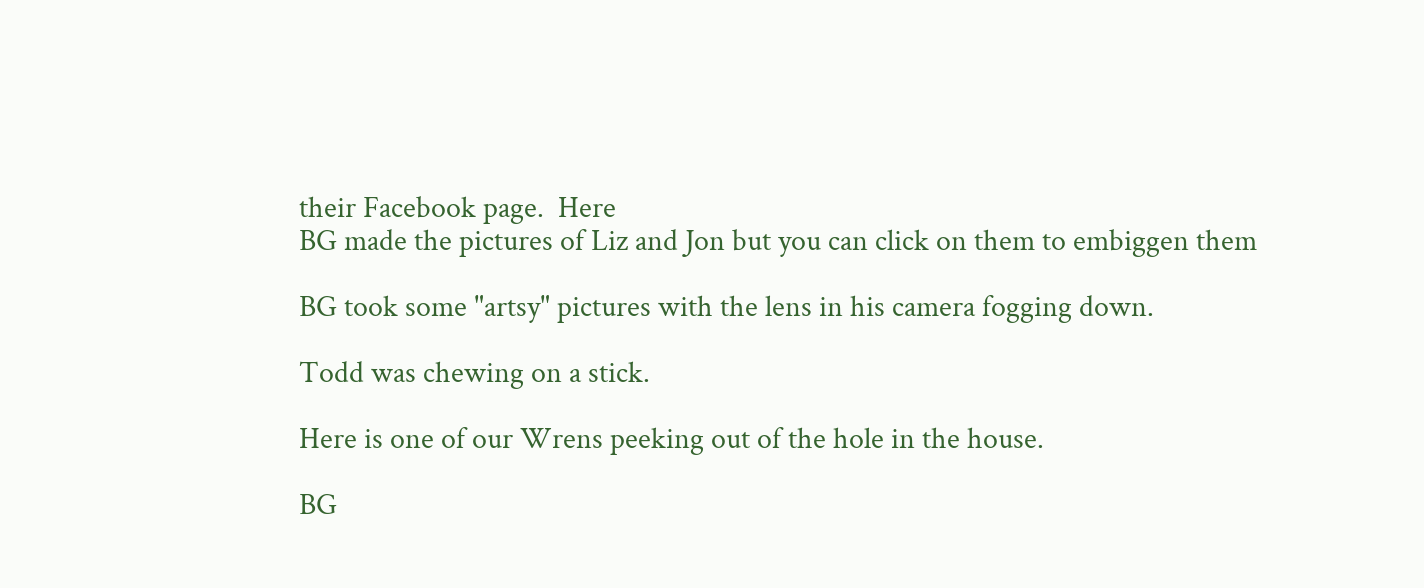their Facebook page.  Here
BG made the pictures of Liz and Jon but you can click on them to embiggen them

BG took some "artsy" pictures with the lens in his camera fogging down.

Todd was chewing on a stick.

Here is one of our Wrens peeking out of the hole in the house.

BG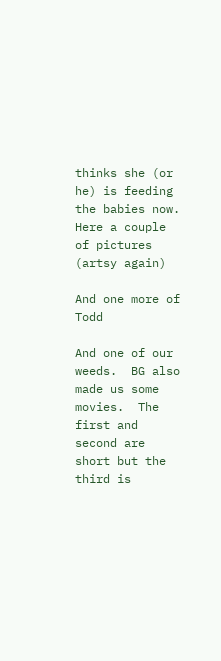thinks she (or he) is feeding the babies now.
Here a couple of pictures (artsy again)

And one more of Todd

And one of our weeds.  BG also made us some movies.  The first and second are short but the third is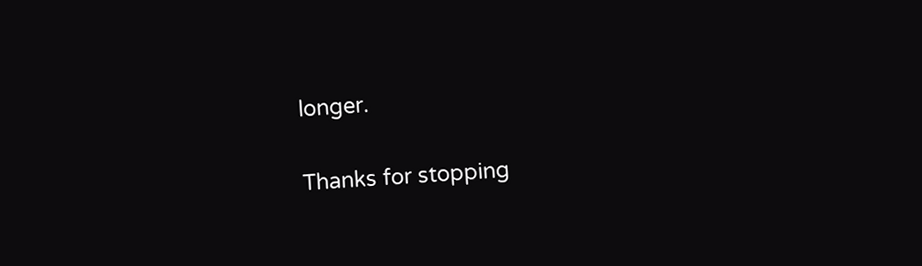longer.

Thanks for stopping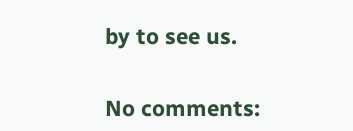by to see us.


No comments: